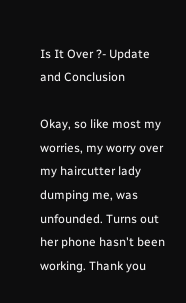Is It Over ?- Update and Conclusion

Okay, so like most my worries, my worry over my haircutter lady dumping me, was unfounded. Turns out her phone hasn't been working. Thank you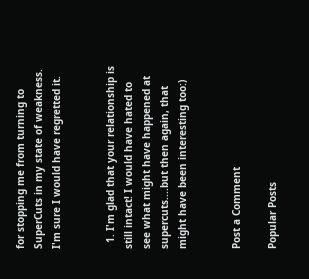for stopping me from turning to SuperCuts in my state of weakness. I'm sure I would have regretted it.


  1. I'm glad that your relationship is still intact! I would have hated to see what might have happened at supercuts....but then again, that might have been interesting too:)


Post a Comment

Popular Posts